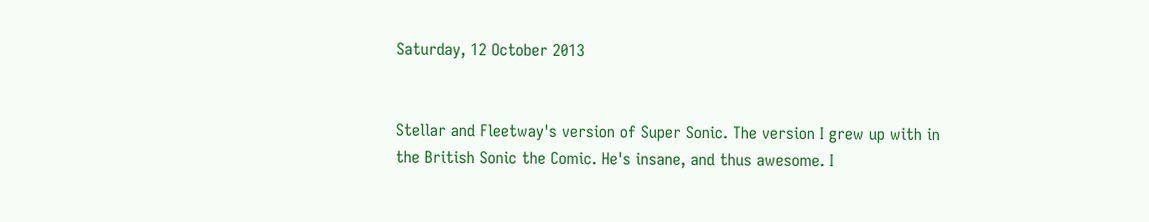Saturday, 12 October 2013


Stellar and Fleetway's version of Super Sonic. The version I grew up with in the British Sonic the Comic. He's insane, and thus awesome. I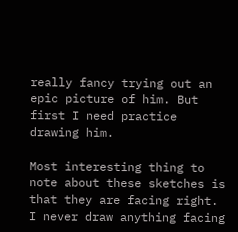really fancy trying out an epic picture of him. But first I need practice drawing him.

Most interesting thing to note about these sketches is that they are facing right. I never draw anything facing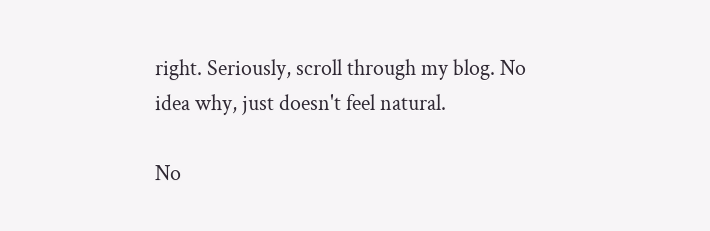right. Seriously, scroll through my blog. No idea why, just doesn't feel natural.

No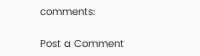comments:

Post a Comment